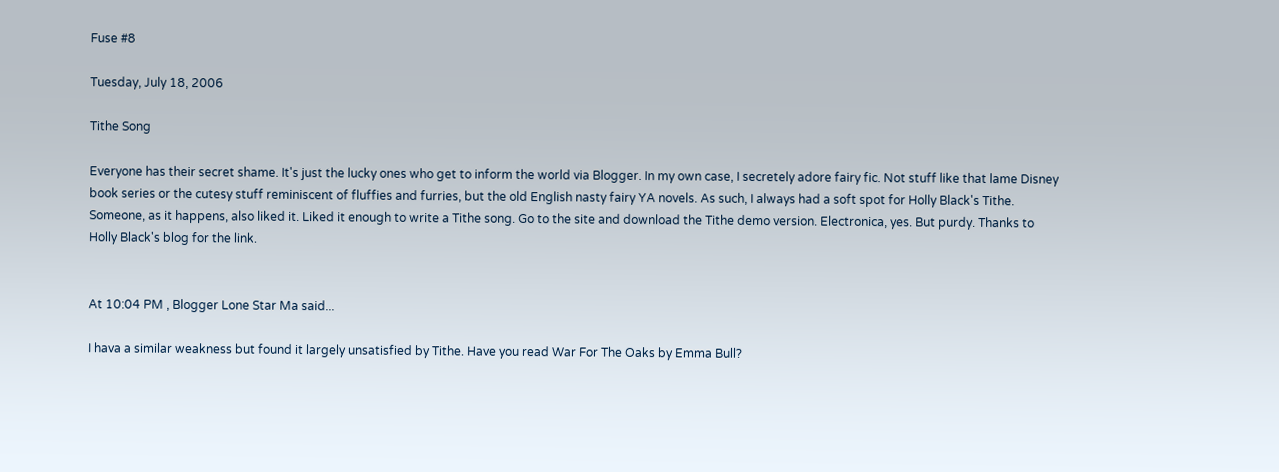Fuse #8

Tuesday, July 18, 2006

Tithe Song

Everyone has their secret shame. It's just the lucky ones who get to inform the world via Blogger. In my own case, I secretely adore fairy fic. Not stuff like that lame Disney book series or the cutesy stuff reminiscent of fluffies and furries, but the old English nasty fairy YA novels. As such, I always had a soft spot for Holly Black's Tithe. Someone, as it happens, also liked it. Liked it enough to write a Tithe song. Go to the site and download the Tithe demo version. Electronica, yes. But purdy. Thanks to Holly Black's blog for the link.


At 10:04 PM , Blogger Lone Star Ma said...

I hava a similar weakness but found it largely unsatisfied by Tithe. Have you read War For The Oaks by Emma Bull?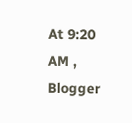At 9:20 AM , Blogger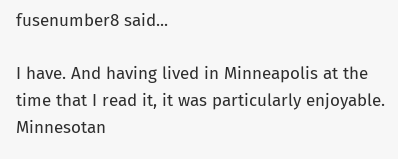fusenumber8 said...

I have. And having lived in Minneapolis at the time that I read it, it was particularly enjoyable. Minnesotan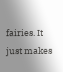fairies. It just makes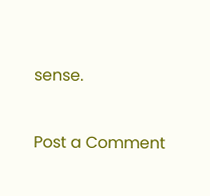sense.


Post a Comment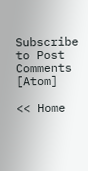Subscribe to Post Comments [Atom]

<< Home